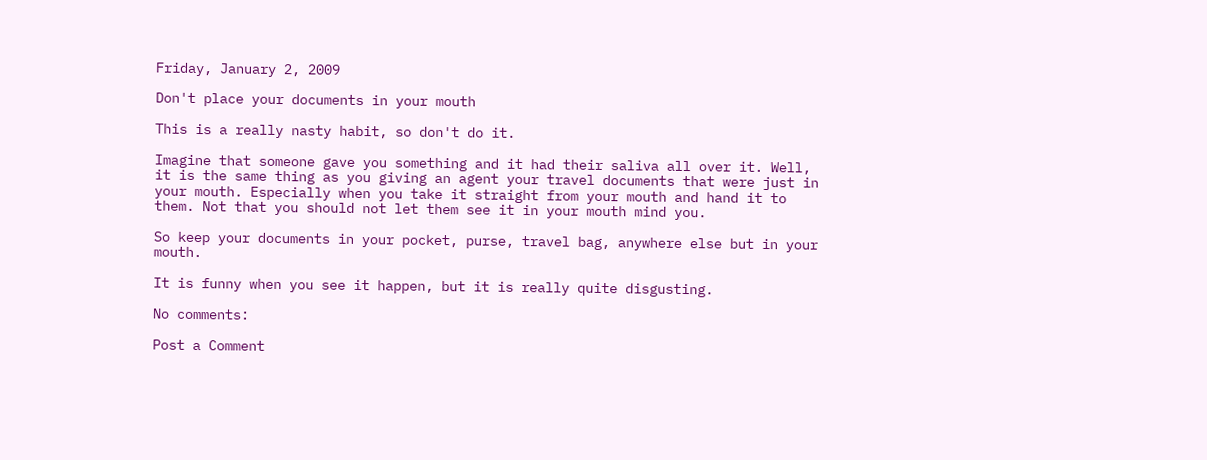Friday, January 2, 2009

Don't place your documents in your mouth

This is a really nasty habit, so don't do it.

Imagine that someone gave you something and it had their saliva all over it. Well, it is the same thing as you giving an agent your travel documents that were just in your mouth. Especially when you take it straight from your mouth and hand it to them. Not that you should not let them see it in your mouth mind you.

So keep your documents in your pocket, purse, travel bag, anywhere else but in your mouth.

It is funny when you see it happen, but it is really quite disgusting.

No comments:

Post a Comment